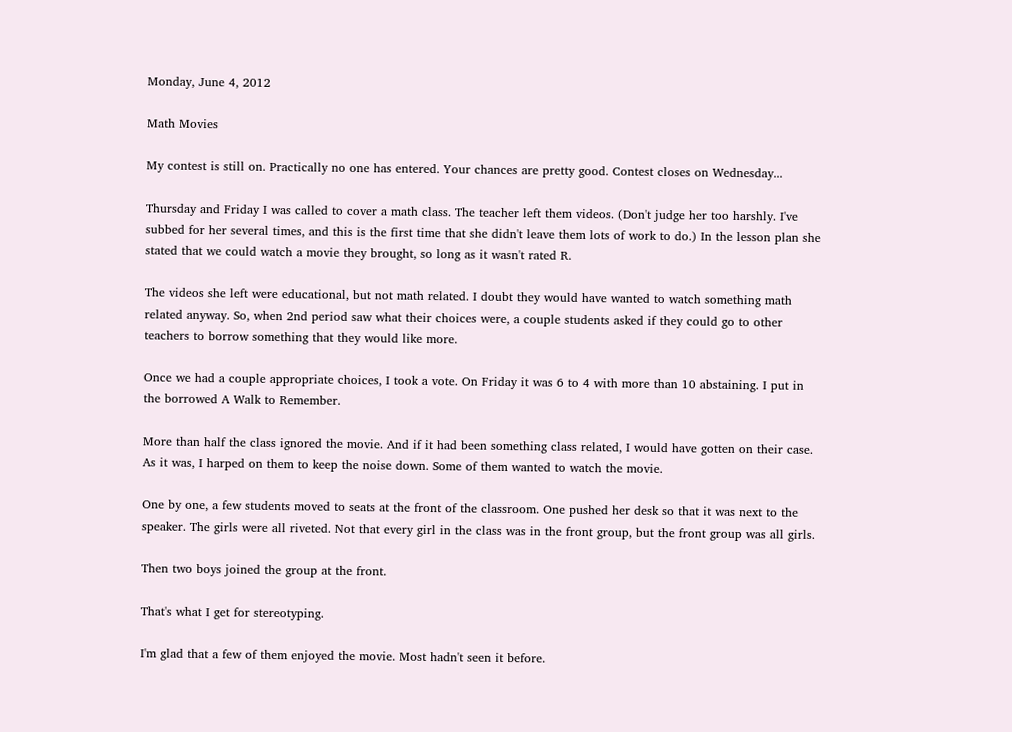Monday, June 4, 2012

Math Movies

My contest is still on. Practically no one has entered. Your chances are pretty good. Contest closes on Wednesday...

Thursday and Friday I was called to cover a math class. The teacher left them videos. (Don't judge her too harshly. I've subbed for her several times, and this is the first time that she didn't leave them lots of work to do.) In the lesson plan she stated that we could watch a movie they brought, so long as it wasn't rated R.

The videos she left were educational, but not math related. I doubt they would have wanted to watch something math related anyway. So, when 2nd period saw what their choices were, a couple students asked if they could go to other teachers to borrow something that they would like more.

Once we had a couple appropriate choices, I took a vote. On Friday it was 6 to 4 with more than 10 abstaining. I put in the borrowed A Walk to Remember.

More than half the class ignored the movie. And if it had been something class related, I would have gotten on their case. As it was, I harped on them to keep the noise down. Some of them wanted to watch the movie.

One by one, a few students moved to seats at the front of the classroom. One pushed her desk so that it was next to the speaker. The girls were all riveted. Not that every girl in the class was in the front group, but the front group was all girls.

Then two boys joined the group at the front.

That's what I get for stereotyping.

I'm glad that a few of them enjoyed the movie. Most hadn't seen it before.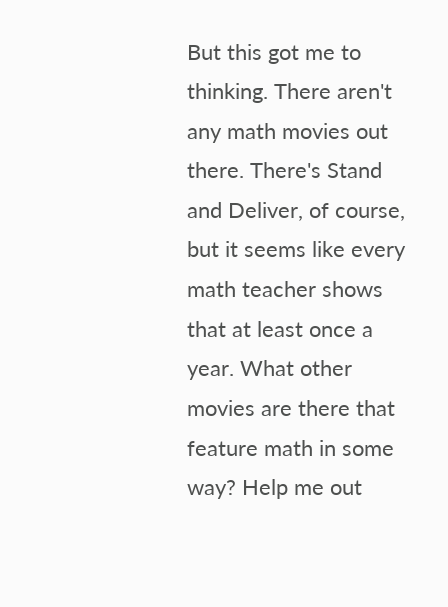But this got me to thinking. There aren't any math movies out there. There's Stand and Deliver, of course, but it seems like every math teacher shows that at least once a year. What other movies are there that feature math in some way? Help me out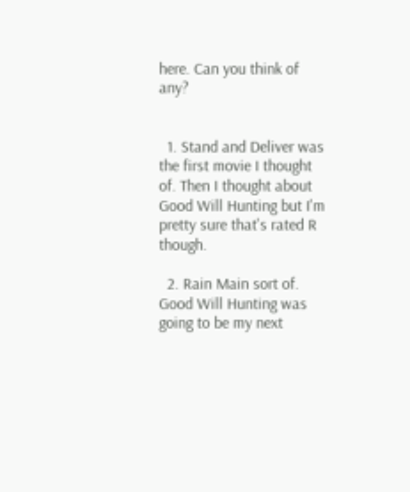here. Can you think of any?


  1. Stand and Deliver was the first movie I thought of. Then I thought about Good Will Hunting but I'm pretty sure that's rated R though.

  2. Rain Main sort of. Good Will Hunting was going to be my next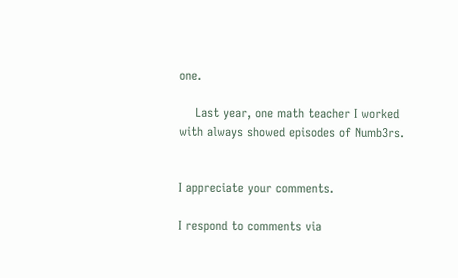one.

    Last year, one math teacher I worked with always showed episodes of Numb3rs.


I appreciate your comments.

I respond to comments via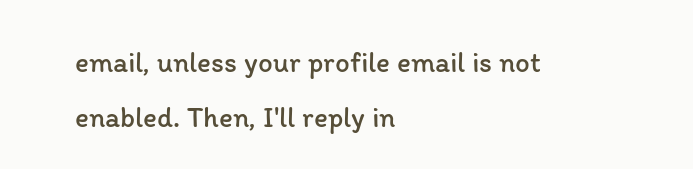email, unless your profile email is not enabled. Then, I'll reply in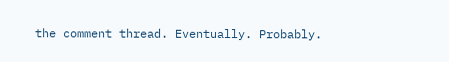the comment thread. Eventually. Probably.